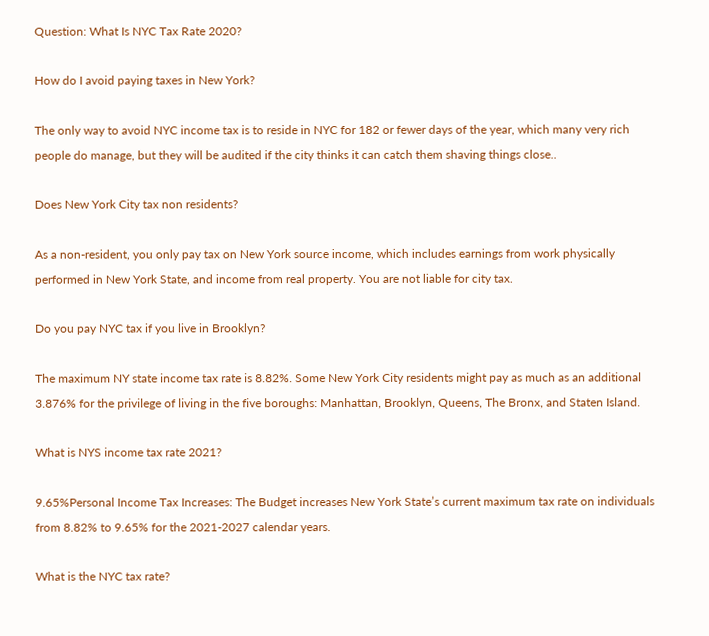Question: What Is NYC Tax Rate 2020?

How do I avoid paying taxes in New York?

The only way to avoid NYC income tax is to reside in NYC for 182 or fewer days of the year, which many very rich people do manage, but they will be audited if the city thinks it can catch them shaving things close..

Does New York City tax non residents?

As a non-resident, you only pay tax on New York source income, which includes earnings from work physically performed in New York State, and income from real property. You are not liable for city tax.

Do you pay NYC tax if you live in Brooklyn?

The maximum NY state income tax rate is 8.82%. Some New York City residents might pay as much as an additional 3.876% for the privilege of living in the five boroughs: Manhattan, Brooklyn, Queens, The Bronx, and Staten Island.

What is NYS income tax rate 2021?

9.65%Personal Income Tax Increases: The Budget increases New York State’s current maximum tax rate on individuals from 8.82% to 9.65% for the 2021-2027 calendar years.

What is the NYC tax rate?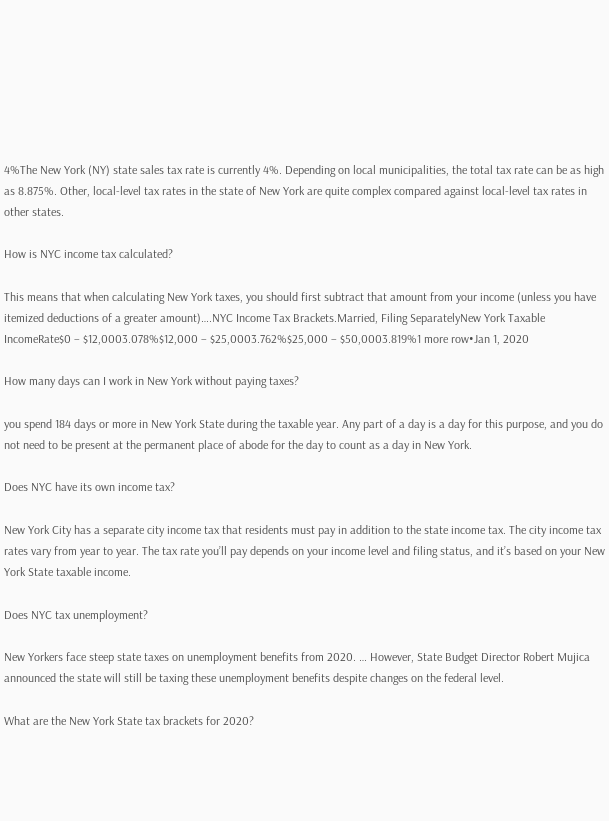4%The New York (NY) state sales tax rate is currently 4%. Depending on local municipalities, the total tax rate can be as high as 8.875%. Other, local-level tax rates in the state of New York are quite complex compared against local-level tax rates in other states.

How is NYC income tax calculated?

This means that when calculating New York taxes, you should first subtract that amount from your income (unless you have itemized deductions of a greater amount)….NYC Income Tax Brackets.Married, Filing SeparatelyNew York Taxable IncomeRate$0 – $12,0003.078%$12,000 – $25,0003.762%$25,000 – $50,0003.819%1 more row•Jan 1, 2020

How many days can I work in New York without paying taxes?

you spend 184 days or more in New York State during the taxable year. Any part of a day is a day for this purpose, and you do not need to be present at the permanent place of abode for the day to count as a day in New York.

Does NYC have its own income tax?

New York City has a separate city income tax that residents must pay in addition to the state income tax. The city income tax rates vary from year to year. The tax rate you’ll pay depends on your income level and filing status, and it’s based on your New York State taxable income.

Does NYC tax unemployment?

New Yorkers face steep state taxes on unemployment benefits from 2020. … However, State Budget Director Robert Mujica announced the state will still be taxing these unemployment benefits despite changes on the federal level.

What are the New York State tax brackets for 2020?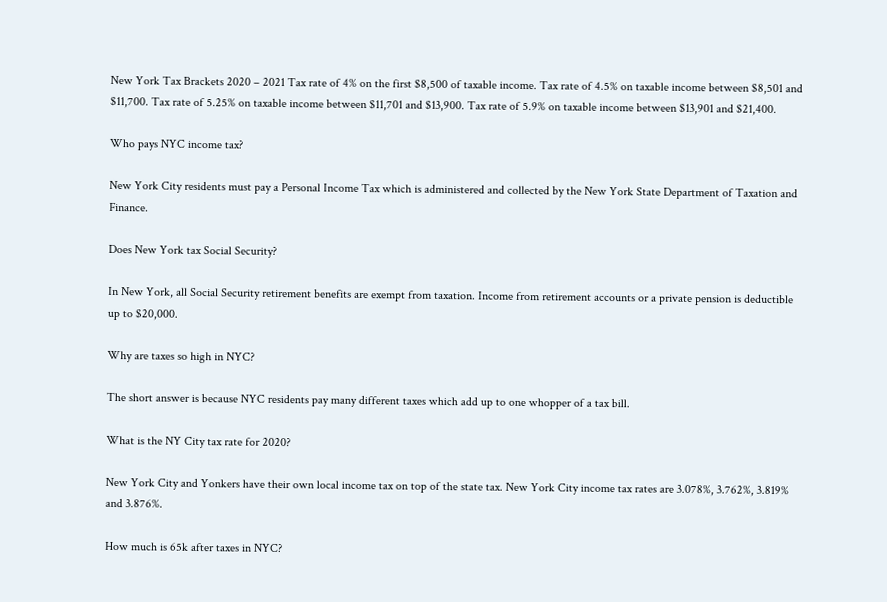New York Tax Brackets 2020 – 2021 Tax rate of 4% on the first $8,500 of taxable income. Tax rate of 4.5% on taxable income between $8,501 and $11,700. Tax rate of 5.25% on taxable income between $11,701 and $13,900. Tax rate of 5.9% on taxable income between $13,901 and $21,400.

Who pays NYC income tax?

New York City residents must pay a Personal Income Tax which is administered and collected by the New York State Department of Taxation and Finance.

Does New York tax Social Security?

In New York, all Social Security retirement benefits are exempt from taxation. Income from retirement accounts or a private pension is deductible up to $20,000.

Why are taxes so high in NYC?

The short answer is because NYC residents pay many different taxes which add up to one whopper of a tax bill.

What is the NY City tax rate for 2020?

New York City and Yonkers have their own local income tax on top of the state tax. New York City income tax rates are 3.078%, 3.762%, 3.819% and 3.876%.

How much is 65k after taxes in NYC?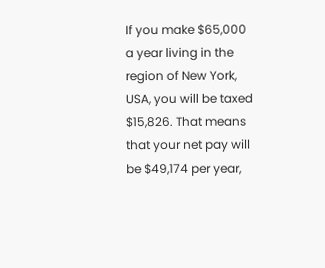If you make $65,000 a year living in the region of New York, USA, you will be taxed $15,826. That means that your net pay will be $49,174 per year,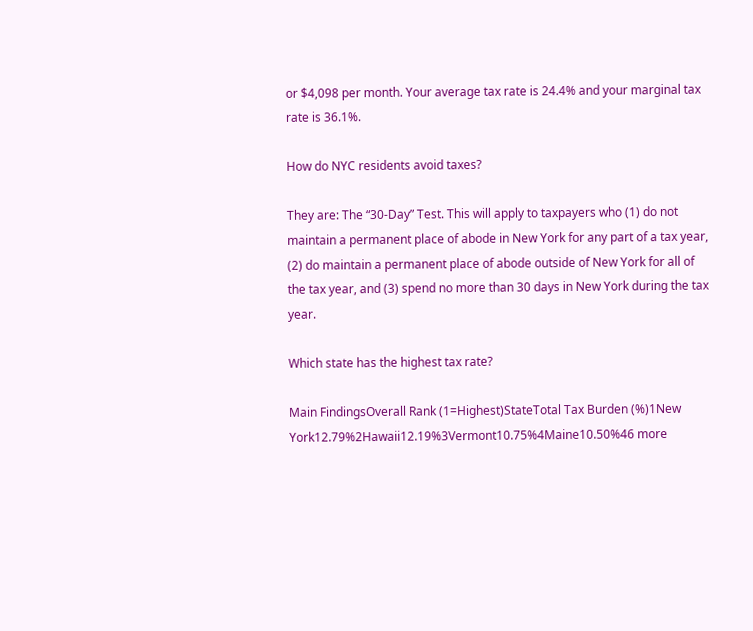or $4,098 per month. Your average tax rate is 24.4% and your marginal tax rate is 36.1%.

How do NYC residents avoid taxes?

They are: The “30-Day” Test. This will apply to taxpayers who (1) do not maintain a permanent place of abode in New York for any part of a tax year, (2) do maintain a permanent place of abode outside of New York for all of the tax year, and (3) spend no more than 30 days in New York during the tax year.

Which state has the highest tax rate?

Main FindingsOverall Rank (1=Highest)StateTotal Tax Burden (%)1New York12.79%2Hawaii12.19%3Vermont10.75%4Maine10.50%46 more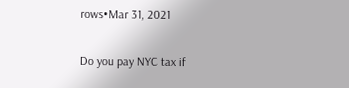rows•Mar 31, 2021

Do you pay NYC tax if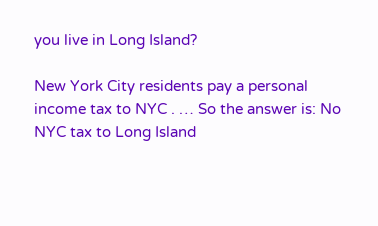you live in Long Island?

New York City residents pay a personal income tax to NYC . … So the answer is: No NYC tax to Long Island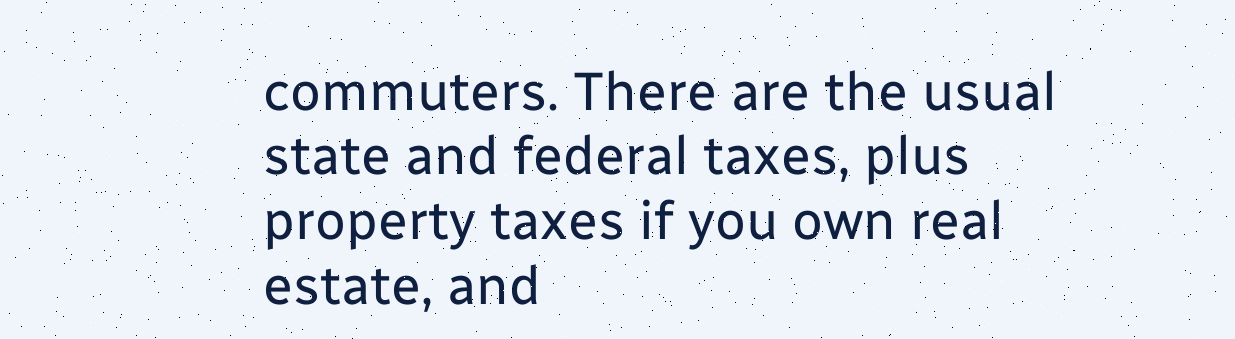commuters. There are the usual state and federal taxes, plus property taxes if you own real estate, and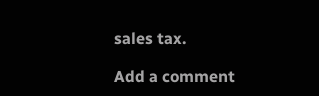sales tax.

Add a comment